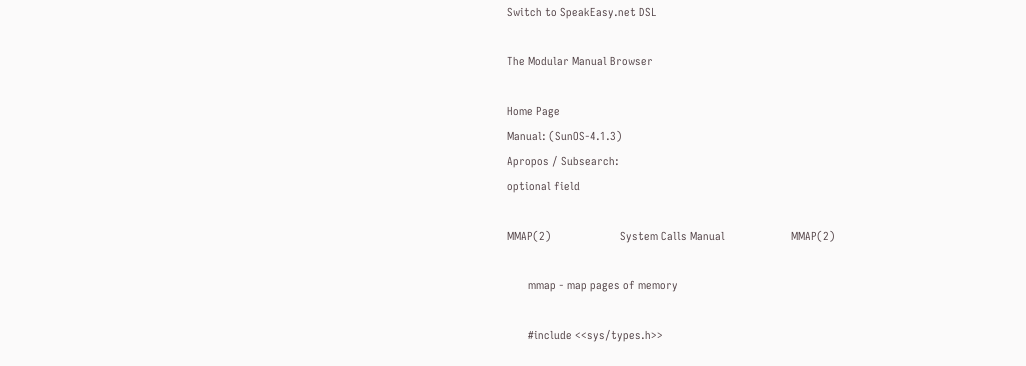Switch to SpeakEasy.net DSL

The Modular Manual Browser

Home Page
Manual: (SunOS-4.1.3)
Apropos / Subsearch:
optional field

MMAP(2)                       System Calls Manual                      MMAP(2)

       mmap - map pages of memory

       #include <<sys/types.h>>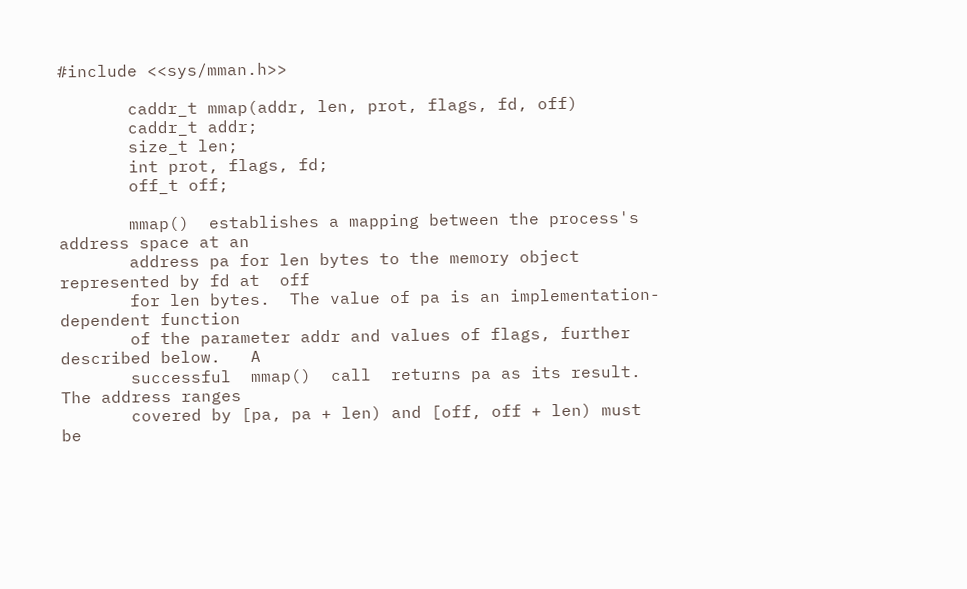#include <<sys/mman.h>>

       caddr_t mmap(addr, len, prot, flags, fd, off)
       caddr_t addr;
       size_t len;
       int prot, flags, fd;
       off_t off;

       mmap()  establishes a mapping between the process's address space at an
       address pa for len bytes to the memory object represented by fd at  off
       for len bytes.  The value of pa is an implementation-dependent function
       of the parameter addr and values of flags, further described below.   A
       successful  mmap()  call  returns pa as its result.  The address ranges
       covered by [pa, pa + len) and [off, off + len) must be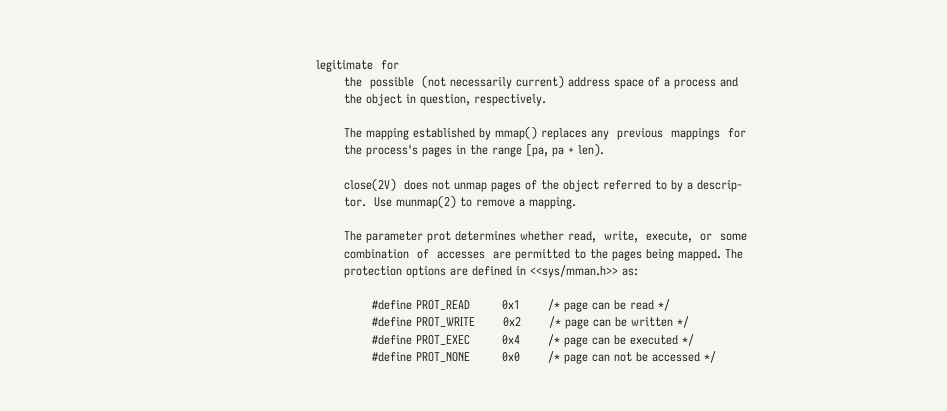legitimate  for
       the  possible  (not necessarily current) address space of a process and
       the object in question, respectively.

       The mapping established by mmap() replaces any  previous  mappings  for
       the process's pages in the range [pa, pa + len).

       close(2V)  does not unmap pages of the object referred to by a descrip-
       tor.  Use munmap(2) to remove a mapping.

       The parameter prot determines whether read,  write,  execute,  or  some
       combination  of  accesses  are permitted to the pages being mapped. The
       protection options are defined in <<sys/mman.h>> as:

              #define PROT_READ        0x1       /* page can be read */
              #define PROT_WRITE       0x2       /* page can be written */
              #define PROT_EXEC        0x4       /* page can be executed */
              #define PROT_NONE        0x0       /* page can not be accessed */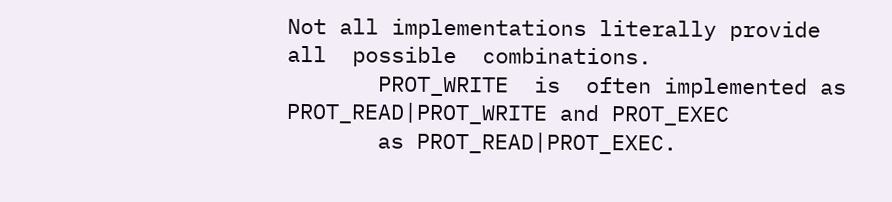Not all implementations literally provide  all  possible  combinations.
       PROT_WRITE  is  often implemented as PROT_READ|PROT_WRITE and PROT_EXEC
       as PROT_READ|PROT_EXEC.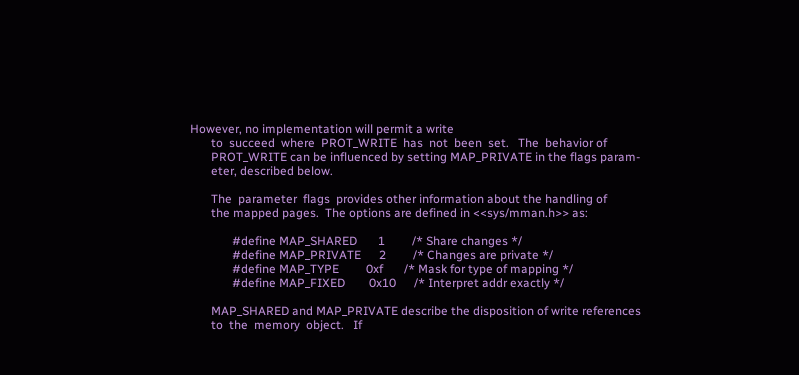However, no implementation will permit a write
       to  succeed  where  PROT_WRITE  has  not  been  set.   The  behavior of
       PROT_WRITE can be influenced by setting MAP_PRIVATE in the flags param-
       eter, described below.

       The  parameter  flags  provides other information about the handling of
       the mapped pages.  The options are defined in <<sys/mman.h>> as:

              #define MAP_SHARED       1         /* Share changes */
              #define MAP_PRIVATE      2         /* Changes are private */
              #define MAP_TYPE         0xf       /* Mask for type of mapping */
              #define MAP_FIXED        0x10      /* Interpret addr exactly */

       MAP_SHARED and MAP_PRIVATE describe the disposition of write references
       to  the  memory  object.   If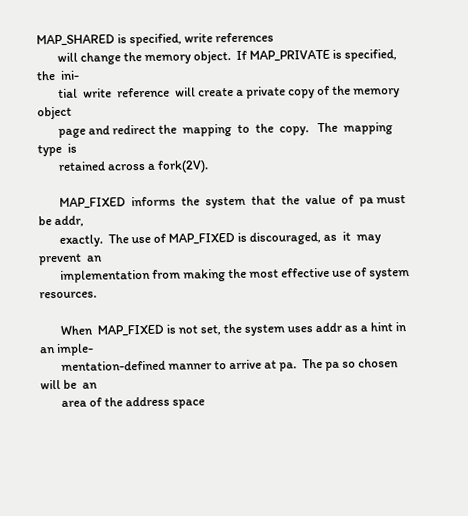MAP_SHARED is specified, write references
       will change the memory object.  If MAP_PRIVATE is specified,  the  ini-
       tial  write  reference  will create a private copy of the memory object
       page and redirect the  mapping  to  the  copy.   The  mapping  type  is
       retained across a fork(2V).

       MAP_FIXED  informs  the  system  that  the  value  of  pa must be addr,
       exactly.  The use of MAP_FIXED is discouraged, as  it  may  prevent  an
       implementation from making the most effective use of system resources.

       When  MAP_FIXED is not set, the system uses addr as a hint in an imple-
       mentation-defined manner to arrive at pa.  The pa so chosen will be  an
       area of the address space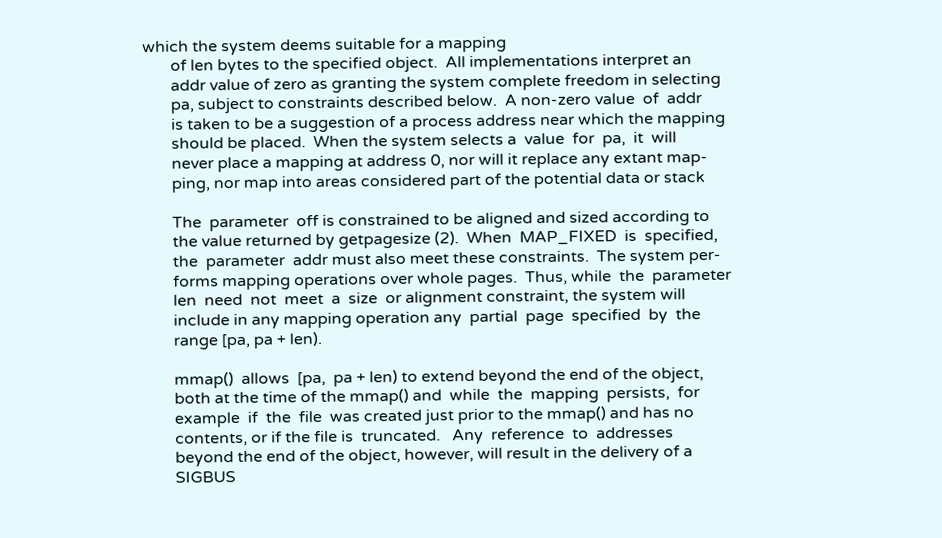which the system deems suitable for a mapping
       of len bytes to the specified object.  All implementations interpret an
       addr value of zero as granting the system complete freedom in selecting
       pa, subject to constraints described below.  A non-zero value  of  addr
       is taken to be a suggestion of a process address near which the mapping
       should be placed.  When the system selects a  value  for  pa,  it  will
       never place a mapping at address 0, nor will it replace any extant map-
       ping, nor map into areas considered part of the potential data or stack

       The  parameter  off is constrained to be aligned and sized according to
       the value returned by getpagesize (2).  When  MAP_FIXED  is  specified,
       the  parameter  addr must also meet these constraints.  The system per-
       forms mapping operations over whole pages.  Thus, while  the  parameter
       len  need  not  meet  a  size  or alignment constraint, the system will
       include in any mapping operation any  partial  page  specified  by  the
       range [pa, pa + len).

       mmap()  allows  [pa,  pa + len) to extend beyond the end of the object,
       both at the time of the mmap() and  while  the  mapping  persists,  for
       example  if  the  file  was created just prior to the mmap() and has no
       contents, or if the file is  truncated.   Any  reference  to  addresses
       beyond the end of the object, however, will result in the delivery of a
       SIGBUS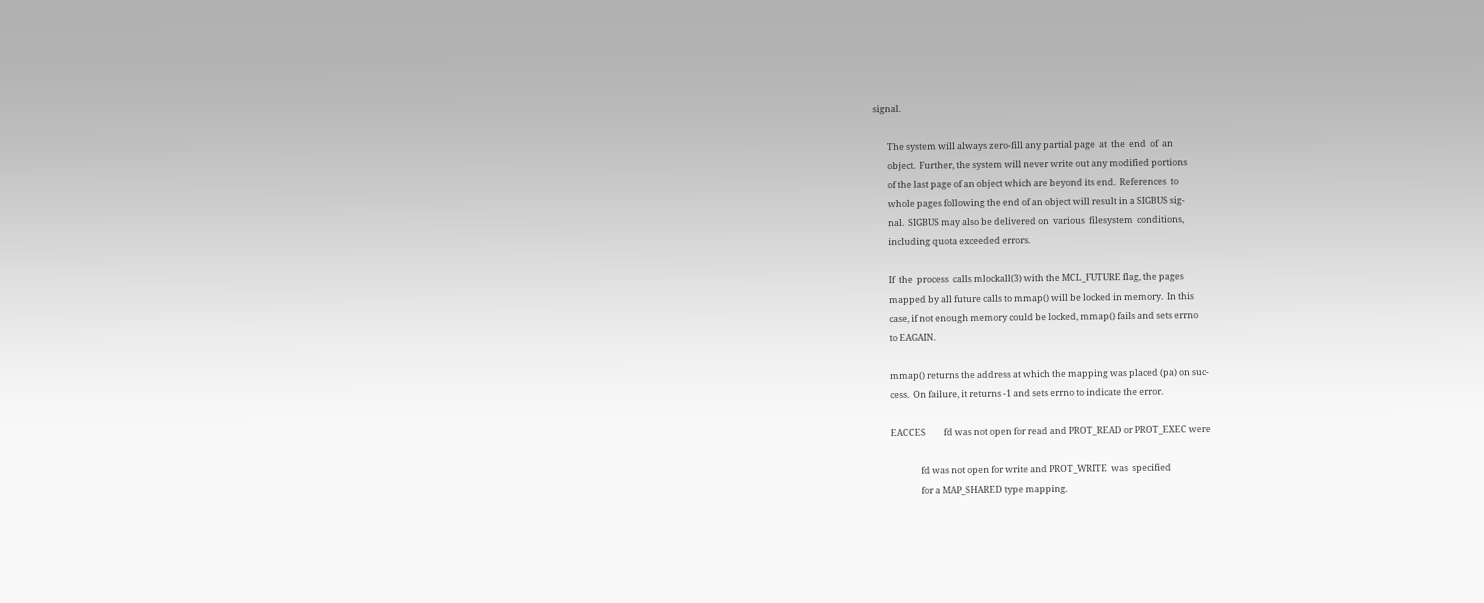signal.

       The system will always zero-fill any partial page  at  the  end  of  an
       object.  Further, the system will never write out any modified portions
       of the last page of an object which are beyond its end.  References  to
       whole pages following the end of an object will result in a SIGBUS sig-
       nal.  SIGBUS may also be delivered on  various  filesystem  conditions,
       including quota exceeded errors.

       If  the  process  calls mlockall(3) with the MCL_FUTURE flag, the pages
       mapped by all future calls to mmap() will be locked in memory.  In this
       case, if not enough memory could be locked, mmap() fails and sets errno
       to EAGAIN.

       mmap() returns the address at which the mapping was placed (pa) on suc-
       cess.  On failure, it returns -1 and sets errno to indicate the error.

       EACCES         fd was not open for read and PROT_READ or PROT_EXEC were

                      fd was not open for write and PROT_WRITE  was  specified
                      for a MAP_SHARED type mapping.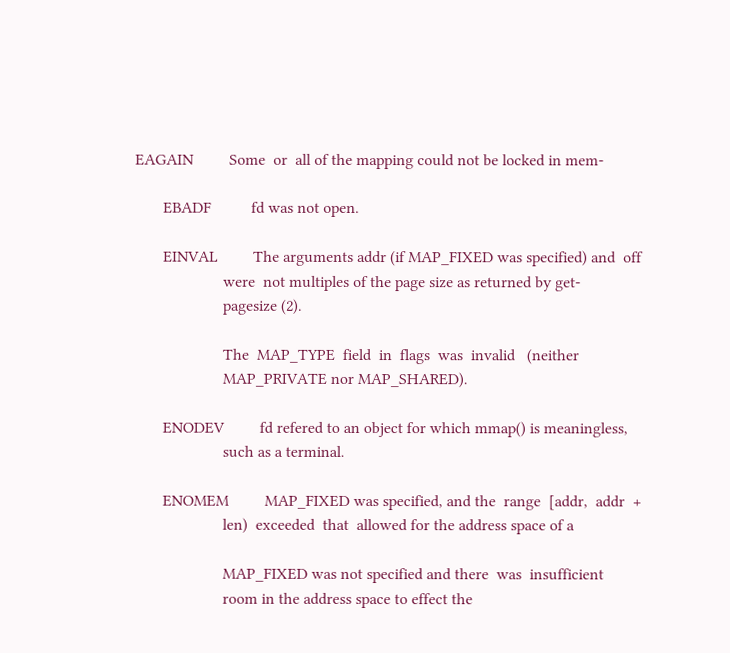EAGAIN         Some  or  all of the mapping could not be locked in mem-

       EBADF          fd was not open.

       EINVAL         The arguments addr (if MAP_FIXED was specified) and  off
                      were  not multiples of the page size as returned by get-
                      pagesize (2).

                      The  MAP_TYPE  field  in  flags  was  invalid   (neither
                      MAP_PRIVATE nor MAP_SHARED).

       ENODEV         fd refered to an object for which mmap() is meaningless,
                      such as a terminal.

       ENOMEM         MAP_FIXED was specified, and the  range  [addr,  addr  +
                      len)  exceeded  that  allowed for the address space of a

                      MAP_FIXED was not specified and there  was  insufficient
                      room in the address space to effect the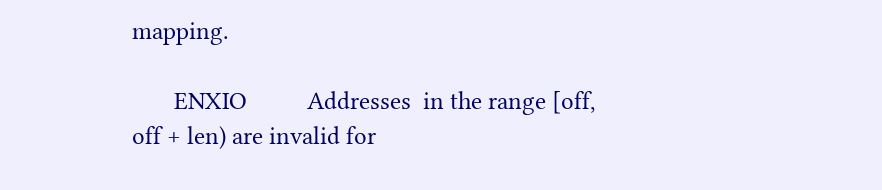mapping.

       ENXIO          Addresses  in the range [off, off + len) are invalid for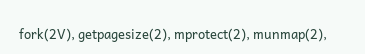fork(2V), getpagesize(2), mprotect(2), munmap(2),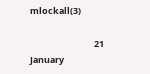mlockall(3)

                                21 January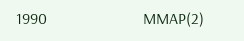1990                        MMAP(2)